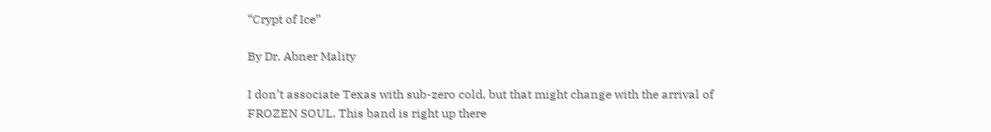“Crypt of Ice”

By Dr. Abner Mality

I don’t associate Texas with sub-zero cold, but that might change with the arrival of FROZEN SOUL. This band is right up there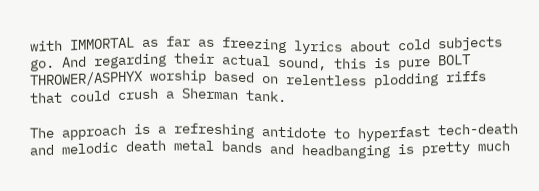with IMMORTAL as far as freezing lyrics about cold subjects go. And regarding their actual sound, this is pure BOLT THROWER/ASPHYX worship based on relentless plodding riffs that could crush a Sherman tank.

The approach is a refreshing antidote to hyperfast tech-death and melodic death metal bands and headbanging is pretty much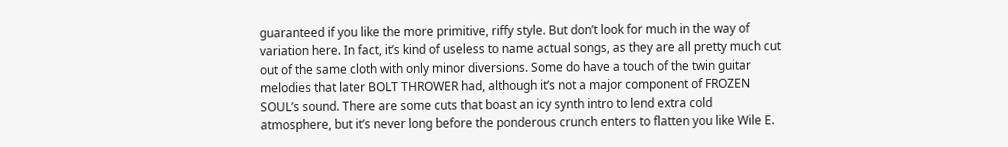guaranteed if you like the more primitive, riffy style. But don’t look for much in the way of variation here. In fact, it’s kind of useless to name actual songs, as they are all pretty much cut out of the same cloth with only minor diversions. Some do have a touch of the twin guitar melodies that later BOLT THROWER had, although it’s not a major component of FROZEN SOUL’s sound. There are some cuts that boast an icy synth intro to lend extra cold atmosphere, but it’s never long before the ponderous crunch enters to flatten you like Wile E.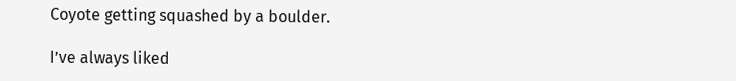Coyote getting squashed by a boulder.

I’ve always liked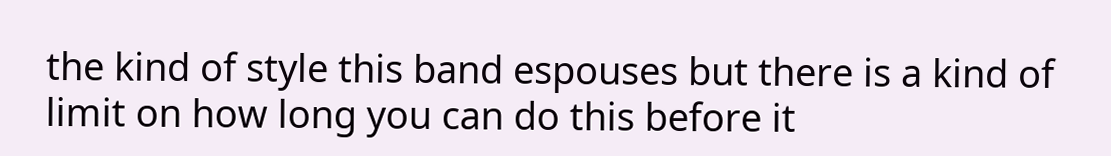the kind of style this band espouses but there is a kind of limit on how long you can do this before it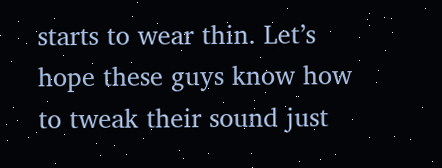starts to wear thin. Let’s hope these guys know how to tweak their sound just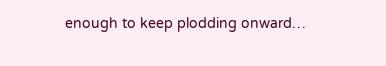enough to keep plodding onward…